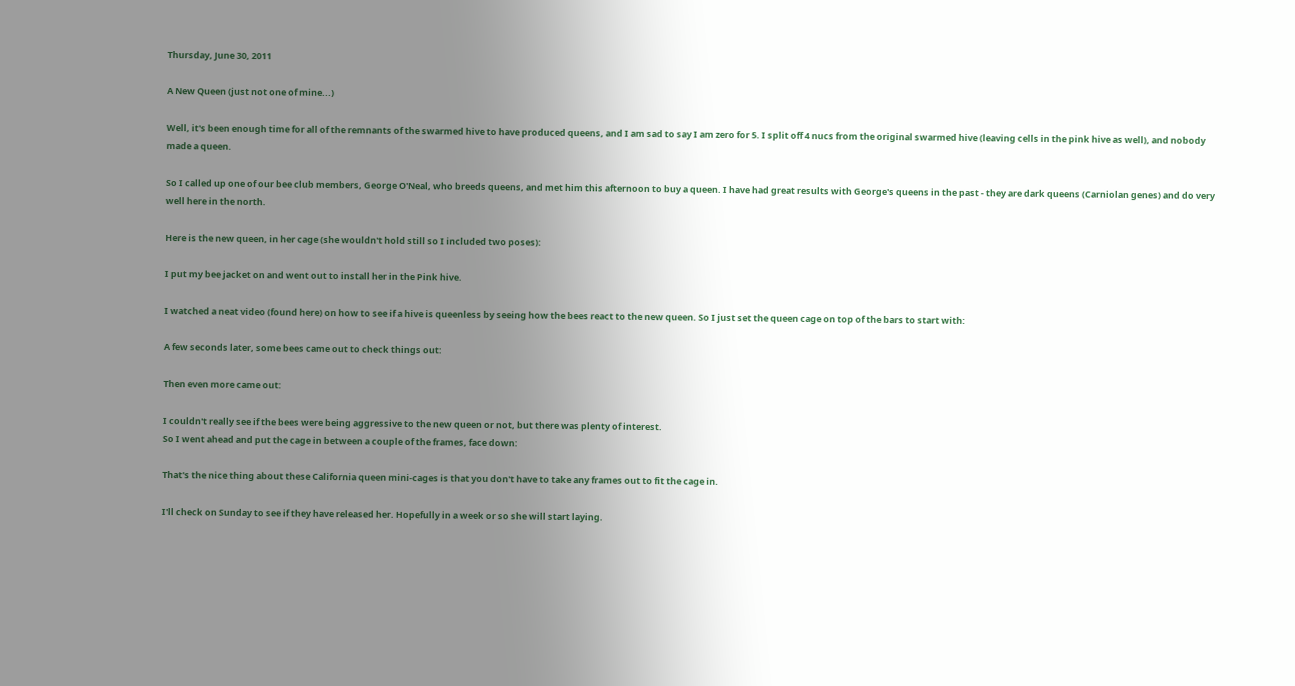Thursday, June 30, 2011

A New Queen (just not one of mine...)

Well, it's been enough time for all of the remnants of the swarmed hive to have produced queens, and I am sad to say I am zero for 5. I split off 4 nucs from the original swarmed hive (leaving cells in the pink hive as well), and nobody made a queen.

So I called up one of our bee club members, George O'Neal, who breeds queens, and met him this afternoon to buy a queen. I have had great results with George's queens in the past - they are dark queens (Carniolan genes) and do very well here in the north.

Here is the new queen, in her cage (she wouldn't hold still so I included two poses):

I put my bee jacket on and went out to install her in the Pink hive.

I watched a neat video (found here) on how to see if a hive is queenless by seeing how the bees react to the new queen. So I just set the queen cage on top of the bars to start with:

A few seconds later, some bees came out to check things out:

Then even more came out:

I couldn't really see if the bees were being aggressive to the new queen or not, but there was plenty of interest.
So I went ahead and put the cage in between a couple of the frames, face down:

That's the nice thing about these California queen mini-cages is that you don't have to take any frames out to fit the cage in.

I'll check on Sunday to see if they have released her. Hopefully in a week or so she will start laying.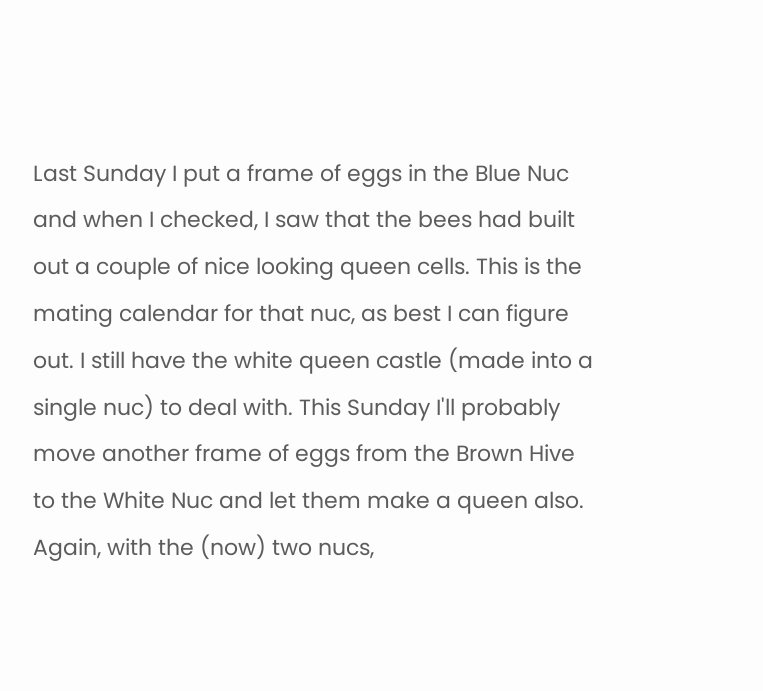Last Sunday I put a frame of eggs in the Blue Nuc and when I checked, I saw that the bees had built out a couple of nice looking queen cells. This is the mating calendar for that nuc, as best I can figure out. I still have the white queen castle (made into a single nuc) to deal with. This Sunday I'll probably move another frame of eggs from the Brown Hive to the White Nuc and let them make a queen also. Again, with the (now) two nucs,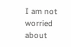I am not worried about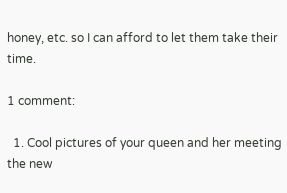honey, etc. so I can afford to let them take their time.

1 comment:

  1. Cool pictures of your queen and her meeting the new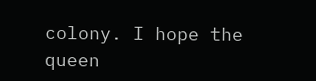colony. I hope the queen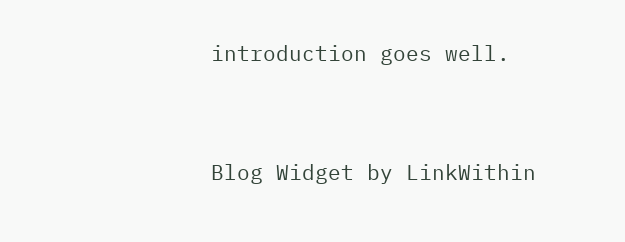introduction goes well.


Blog Widget by LinkWithin